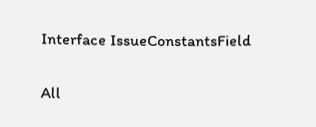Interface IssueConstantsField

All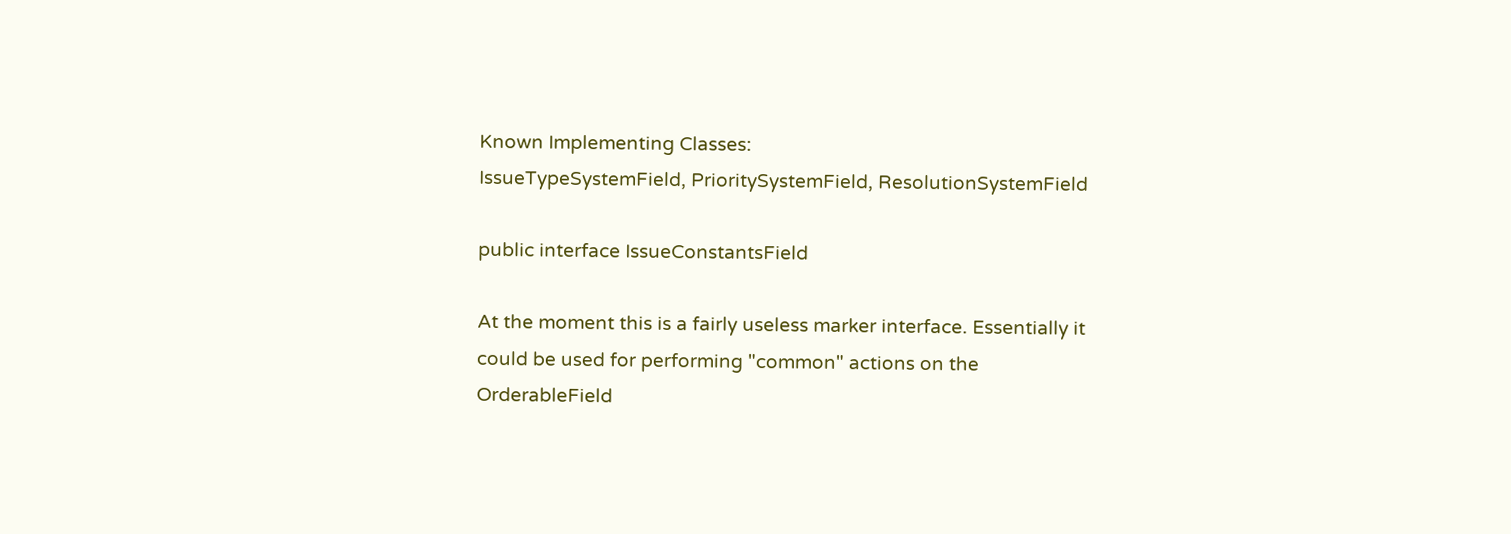Known Implementing Classes:
IssueTypeSystemField, PrioritySystemField, ResolutionSystemField

public interface IssueConstantsField

At the moment this is a fairly useless marker interface. Essentially it could be used for performing "common" actions on the OrderableField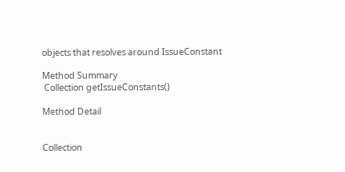objects that resolves around IssueConstant

Method Summary
 Collection getIssueConstants()

Method Detail


Collection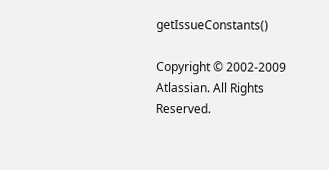getIssueConstants()

Copyright © 2002-2009 Atlassian. All Rights Reserved.